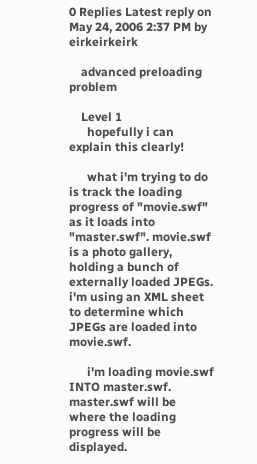0 Replies Latest reply on May 24, 2006 2:37 PM by eirkeirkeirk

    advanced preloading problem

    Level 1
      hopefully i can explain this clearly!

      what i'm trying to do is track the loading progress of "movie.swf" as it loads into "master.swf". movie.swf is a photo gallery, holding a bunch of externally loaded JPEGs. i'm using an XML sheet to determine which JPEGs are loaded into movie.swf.

      i'm loading movie.swf INTO master.swf. master.swf will be where the loading progress will be displayed.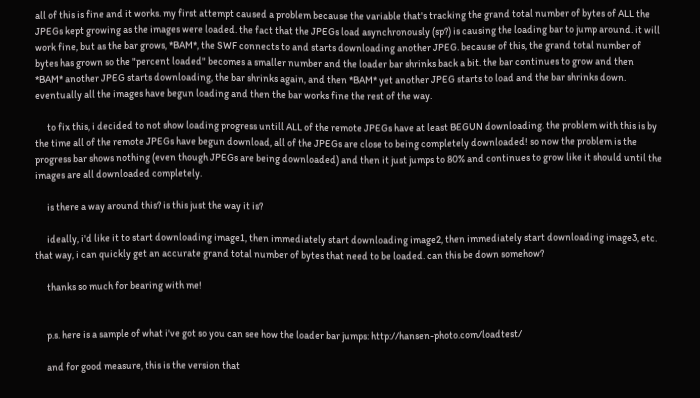all of this is fine and it works. my first attempt caused a problem because the variable that's tracking the grand total number of bytes of ALL the JPEGs kept growing as the images were loaded. the fact that the JPEGs load asynchronously (sp?) is causing the loading bar to jump around. it will work fine, but as the bar grows, *BAM*, the SWF connects to and starts downloading another JPEG. because of this, the grand total number of bytes has grown so the "percent loaded" becomes a smaller number and the loader bar shrinks back a bit. the bar continues to grow and then *BAM* another JPEG starts downloading, the bar shrinks again, and then *BAM* yet another JPEG starts to load and the bar shrinks down. eventually all the images have begun loading and then the bar works fine the rest of the way.

      to fix this, i decided to not show loading progress untill ALL of the remote JPEGs have at least BEGUN downloading. the problem with this is by the time all of the remote JPEGs have begun download, all of the JPEGs are close to being completely downloaded! so now the problem is the progress bar shows nothing (even though JPEGs are being downloaded) and then it just jumps to 80% and continues to grow like it should until the images are all downloaded completely.

      is there a way around this? is this just the way it is?

      ideally, i'd like it to start downloading image1, then immediately start downloading image2, then immediately start downloading image3, etc. that way, i can quickly get an accurate grand total number of bytes that need to be loaded. can this be down somehow?

      thanks so much for bearing with me!


      p.s. here is a sample of what i've got so you can see how the loader bar jumps: http://hansen-photo.com/loadtest/

      and for good measure, this is the version that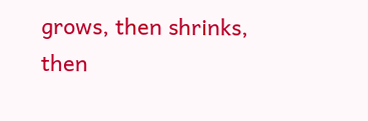grows, then shrinks, then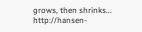grows, then shrinks... http://hansen-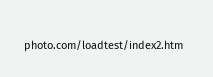photo.com/loadtest/index2.htm